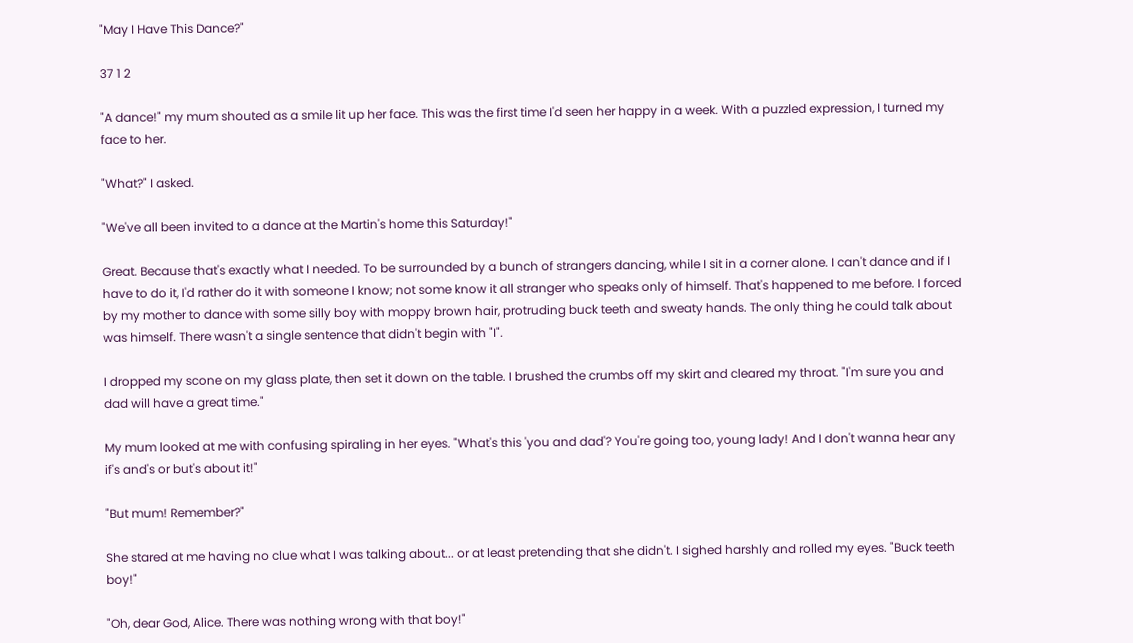"May I Have This Dance?"

37 1 2

"A dance!" my mum shouted as a smile lit up her face. This was the first time I'd seen her happy in a week. With a puzzled expression, I turned my face to her.

"What?" I asked.

"We've all been invited to a dance at the Martin's home this Saturday!"

Great. Because that's exactly what I needed. To be surrounded by a bunch of strangers dancing, while I sit in a corner alone. I can't dance and if I have to do it, I'd rather do it with someone I know; not some know it all stranger who speaks only of himself. That's happened to me before. I forced by my mother to dance with some silly boy with moppy brown hair, protruding buck teeth and sweaty hands. The only thing he could talk about was himself. There wasn't a single sentence that didn't begin with "I".

I dropped my scone on my glass plate, then set it down on the table. I brushed the crumbs off my skirt and cleared my throat. "I'm sure you and dad will have a great time."

My mum looked at me with confusing spiraling in her eyes. "What's this 'you and dad'? You're going too, young lady! And I don't wanna hear any if's and's or but's about it!"

"But mum! Remember?"

She stared at me having no clue what I was talking about... or at least pretending that she didn't. I sighed harshly and rolled my eyes. "Buck teeth boy!"

"Oh, dear God, Alice. There was nothing wrong with that boy!"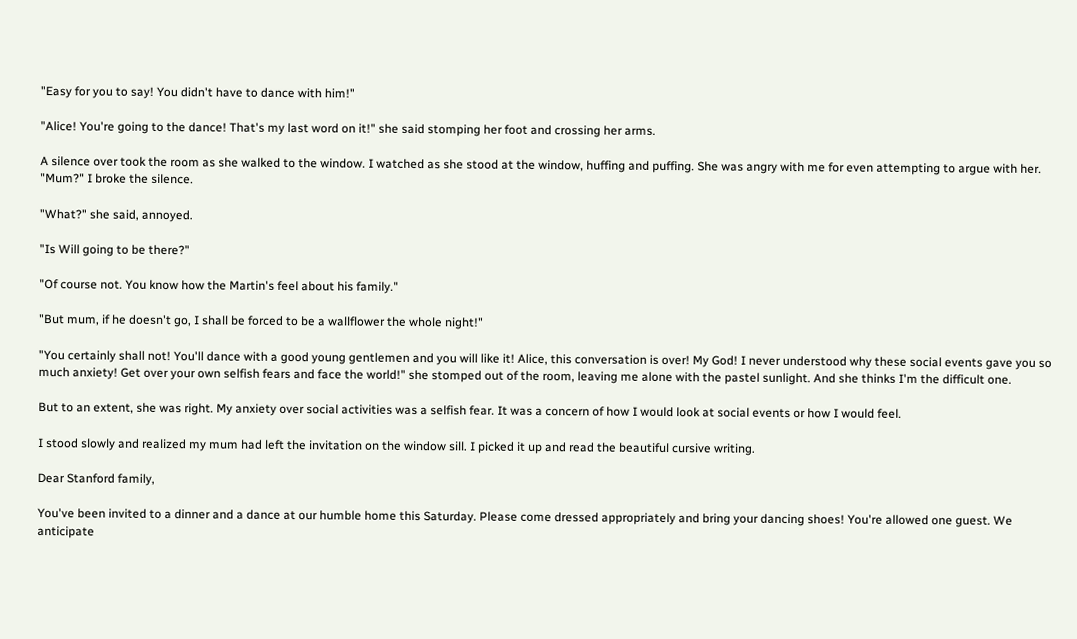"Easy for you to say! You didn't have to dance with him!"

"Alice! You're going to the dance! That's my last word on it!" she said stomping her foot and crossing her arms.

A silence over took the room as she walked to the window. I watched as she stood at the window, huffing and puffing. She was angry with me for even attempting to argue with her. "Mum?" I broke the silence.

"What?" she said, annoyed.

"Is Will going to be there?"

"Of course not. You know how the Martin's feel about his family."

"But mum, if he doesn't go, I shall be forced to be a wallflower the whole night!"

"You certainly shall not! You'll dance with a good young gentlemen and you will like it! Alice, this conversation is over! My God! I never understood why these social events gave you so much anxiety! Get over your own selfish fears and face the world!" she stomped out of the room, leaving me alone with the pastel sunlight. And she thinks I'm the difficult one.

But to an extent, she was right. My anxiety over social activities was a selfish fear. It was a concern of how I would look at social events or how I would feel.

I stood slowly and realized my mum had left the invitation on the window sill. I picked it up and read the beautiful cursive writing.

Dear Stanford family,

You've been invited to a dinner and a dance at our humble home this Saturday. Please come dressed appropriately and bring your dancing shoes! You're allowed one guest. We anticipate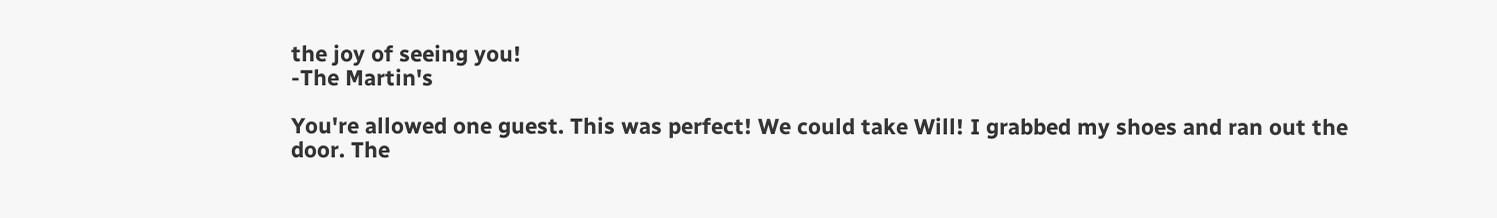the joy of seeing you!
-The Martin's

You're allowed one guest. This was perfect! We could take Will! I grabbed my shoes and ran out the door. The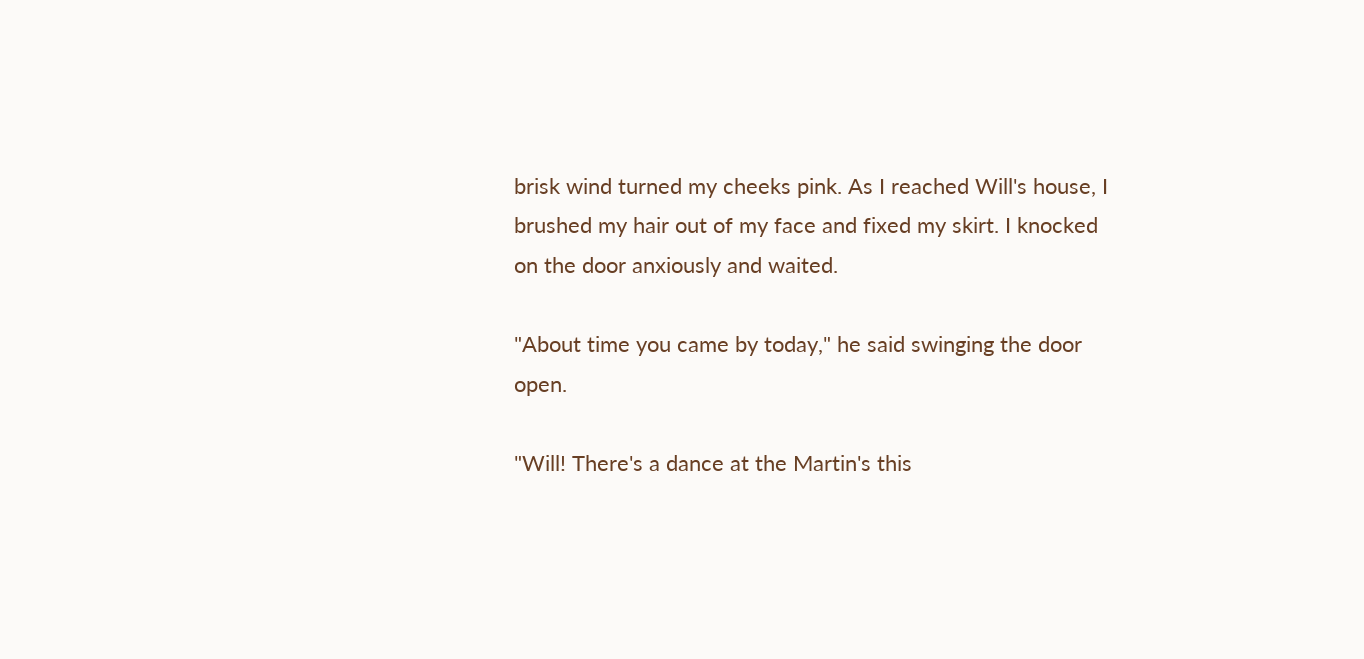brisk wind turned my cheeks pink. As I reached Will's house, I brushed my hair out of my face and fixed my skirt. I knocked on the door anxiously and waited.

"About time you came by today," he said swinging the door open.

"Will! There's a dance at the Martin's this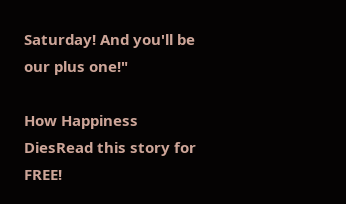Saturday! And you'll be our plus one!"

How Happiness DiesRead this story for FREE!